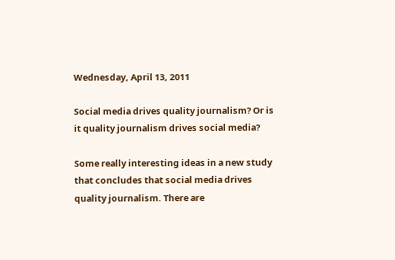Wednesday, April 13, 2011

Social media drives quality journalism? Or is it quality journalism drives social media?

Some really interesting ideas in a new study that concludes that social media drives quality journalism. There are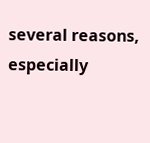several reasons, especially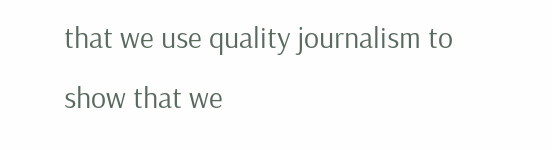that we use quality journalism to show that we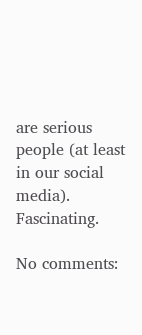are serious people (at least in our social media). Fascinating.

No comments: